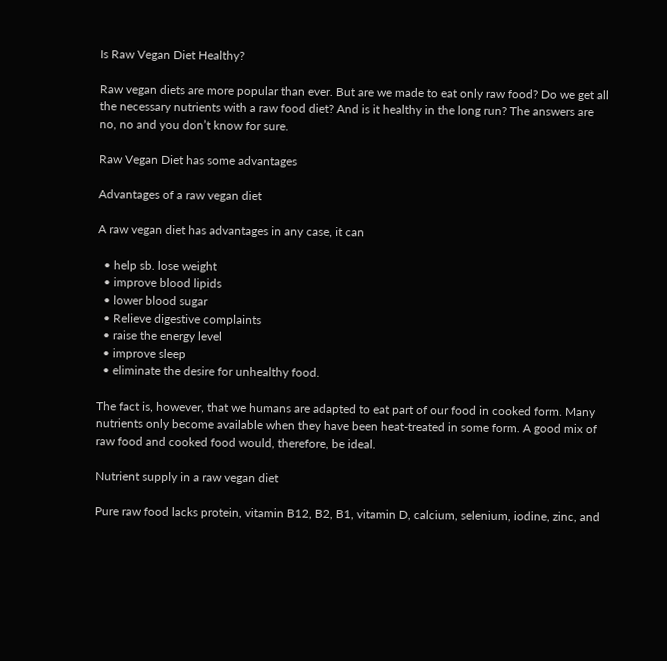Is Raw Vegan Diet Healthy?

Raw vegan diets are more popular than ever. But are we made to eat only raw food? Do we get all the necessary nutrients with a raw food diet? And is it healthy in the long run? The answers are no, no and you don’t know for sure.

Raw Vegan Diet has some advantages

Advantages of a raw vegan diet

A raw vegan diet has advantages in any case, it can

  • help sb. lose weight
  • improve blood lipids
  • lower blood sugar
  • Relieve digestive complaints
  • raise the energy level
  • improve sleep
  • eliminate the desire for unhealthy food.

The fact is, however, that we humans are adapted to eat part of our food in cooked form. Many nutrients only become available when they have been heat-treated in some form. A good mix of raw food and cooked food would, therefore, be ideal.

Nutrient supply in a raw vegan diet

Pure raw food lacks protein, vitamin B12, B2, B1, vitamin D, calcium, selenium, iodine, zinc, and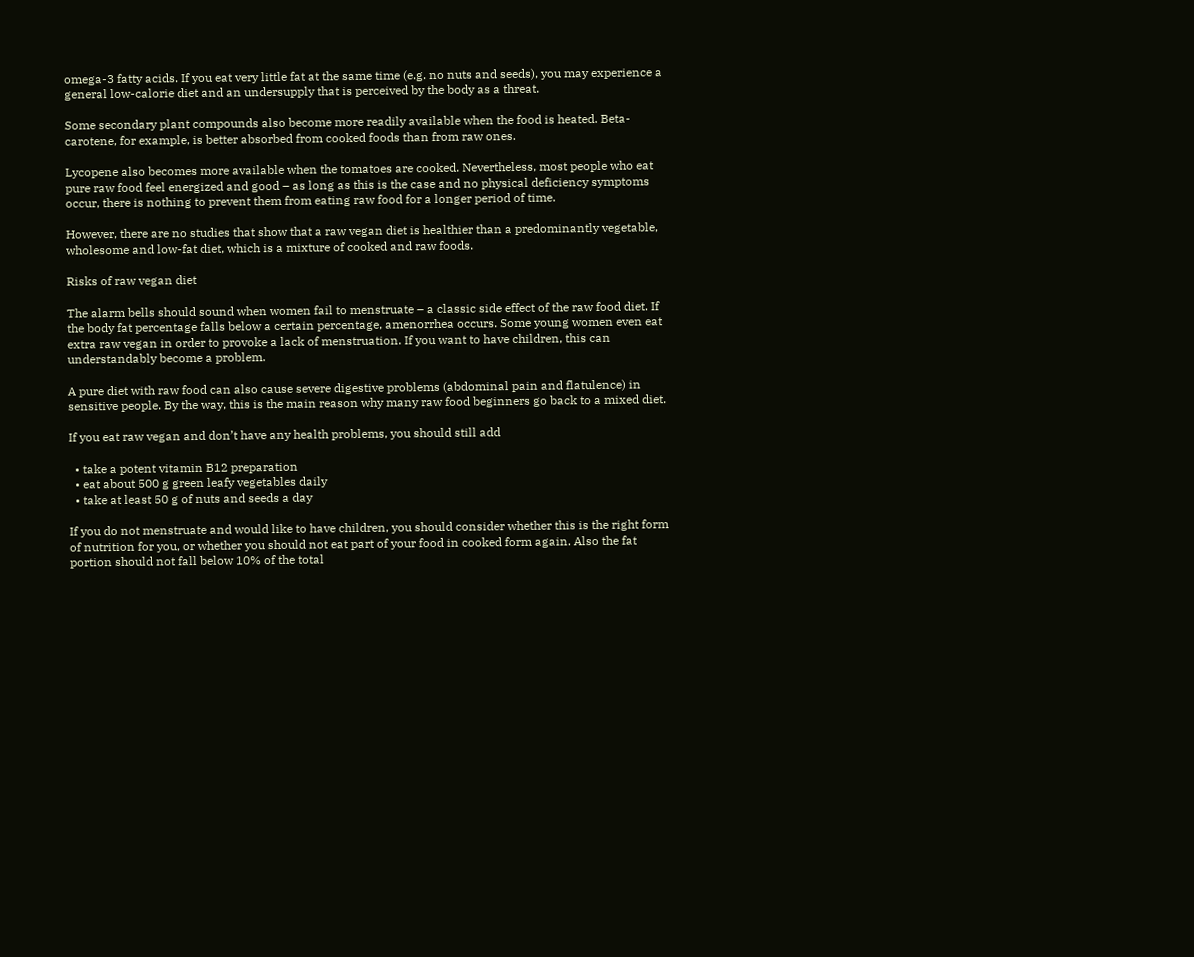omega-3 fatty acids. If you eat very little fat at the same time (e.g. no nuts and seeds), you may experience a general low-calorie diet and an undersupply that is perceived by the body as a threat.

Some secondary plant compounds also become more readily available when the food is heated. Beta-carotene, for example, is better absorbed from cooked foods than from raw ones.

Lycopene also becomes more available when the tomatoes are cooked. Nevertheless, most people who eat pure raw food feel energized and good – as long as this is the case and no physical deficiency symptoms occur, there is nothing to prevent them from eating raw food for a longer period of time.

However, there are no studies that show that a raw vegan diet is healthier than a predominantly vegetable, wholesome and low-fat diet, which is a mixture of cooked and raw foods.

Risks of raw vegan diet

The alarm bells should sound when women fail to menstruate – a classic side effect of the raw food diet. If the body fat percentage falls below a certain percentage, amenorrhea occurs. Some young women even eat extra raw vegan in order to provoke a lack of menstruation. If you want to have children, this can understandably become a problem.

A pure diet with raw food can also cause severe digestive problems (abdominal pain and flatulence) in sensitive people. By the way, this is the main reason why many raw food beginners go back to a mixed diet.

If you eat raw vegan and don’t have any health problems, you should still add

  • take a potent vitamin B12 preparation
  • eat about 500 g green leafy vegetables daily
  • take at least 50 g of nuts and seeds a day

If you do not menstruate and would like to have children, you should consider whether this is the right form of nutrition for you, or whether you should not eat part of your food in cooked form again. Also the fat portion should not fall below 10% of the total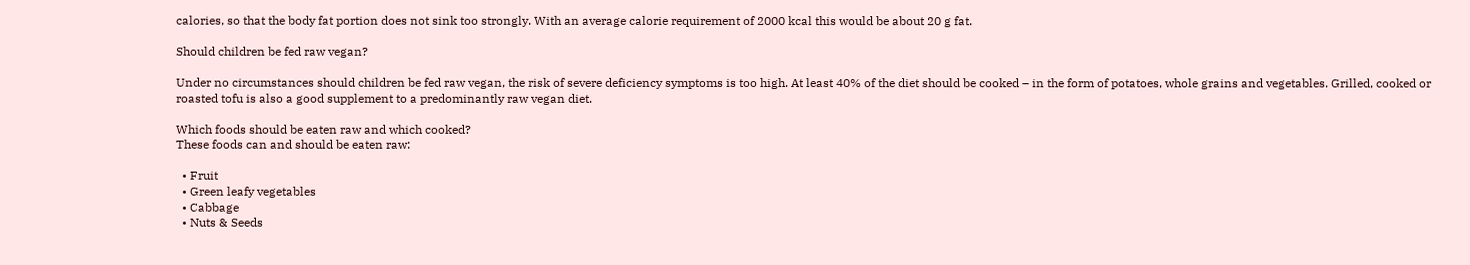calories, so that the body fat portion does not sink too strongly. With an average calorie requirement of 2000 kcal this would be about 20 g fat.

Should children be fed raw vegan?

Under no circumstances should children be fed raw vegan, the risk of severe deficiency symptoms is too high. At least 40% of the diet should be cooked – in the form of potatoes, whole grains and vegetables. Grilled, cooked or roasted tofu is also a good supplement to a predominantly raw vegan diet.

Which foods should be eaten raw and which cooked?
These foods can and should be eaten raw:

  • Fruit
  • Green leafy vegetables
  • Cabbage
  • Nuts & Seeds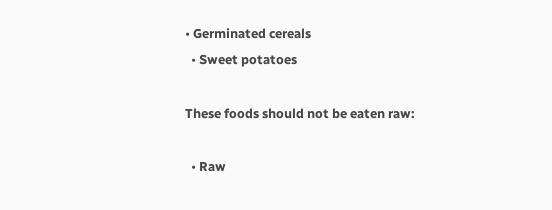• Germinated cereals
  • Sweet potatoes

These foods should not be eaten raw:

  • Raw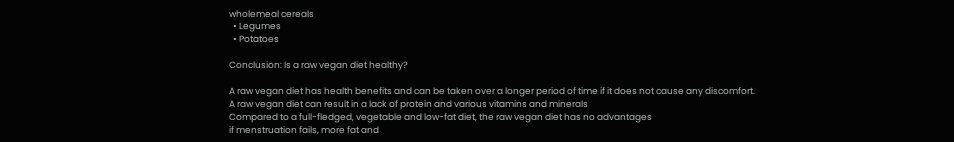wholemeal cereals
  • Legumes
  • Potatoes

Conclusion: Is a raw vegan diet healthy?

A raw vegan diet has health benefits and can be taken over a longer period of time if it does not cause any discomfort.
A raw vegan diet can result in a lack of protein and various vitamins and minerals
Compared to a full-fledged, vegetable and low-fat diet, the raw vegan diet has no advantages
if menstruation fails, more fat and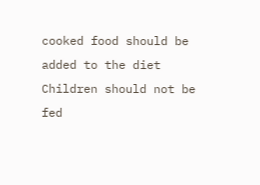cooked food should be added to the diet
Children should not be fed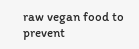raw vegan food to prevent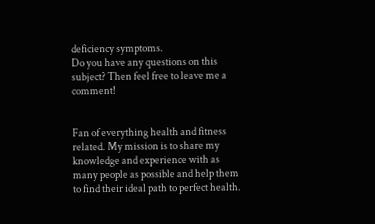deficiency symptoms.
Do you have any questions on this subject? Then feel free to leave me a comment!


Fan of everything health and fitness related. My mission is to share my knowledge and experience with as many people as possible and help them to find their ideal path to perfect health.